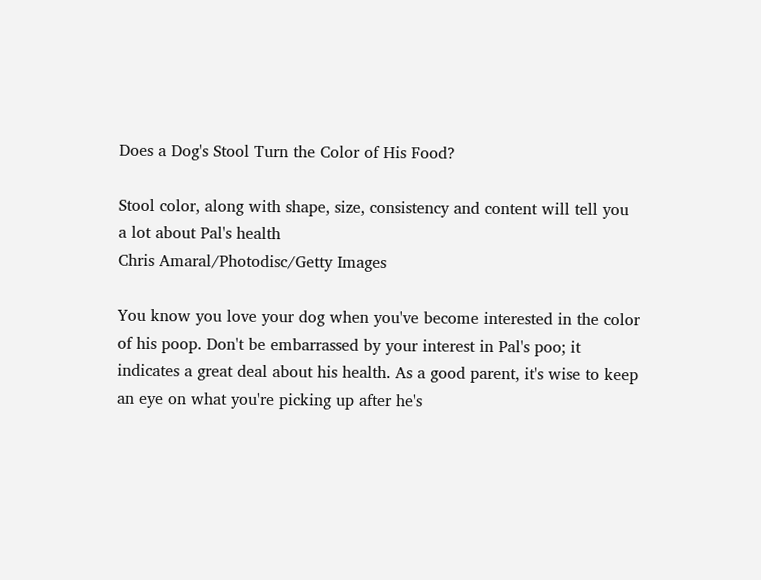Does a Dog's Stool Turn the Color of His Food?

Stool color, along with shape, size, consistency and content will tell you a lot about Pal's health
Chris Amaral/Photodisc/Getty Images

You know you love your dog when you've become interested in the color of his poop. Don't be embarrassed by your interest in Pal's poo; it indicates a great deal about his health. As a good parent, it's wise to keep an eye on what you're picking up after he's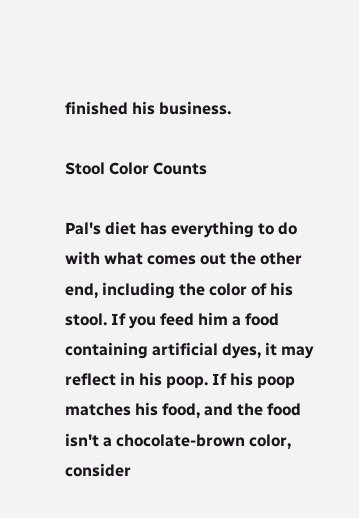finished his business.

Stool Color Counts

Pal's diet has everything to do with what comes out the other end, including the color of his stool. If you feed him a food containing artificial dyes, it may reflect in his poop. If his poop matches his food, and the food isn't a chocolate-brown color, consider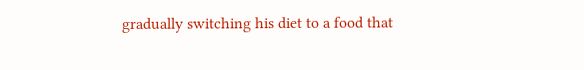gradually switching his diet to a food that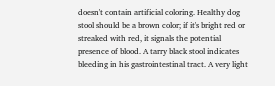doesn't contain artificial coloring. Healthy dog stool should be a brown color; if it's bright red or streaked with red, it signals the potential presence of blood. A tarry black stool indicates bleeding in his gastrointestinal tract. A very light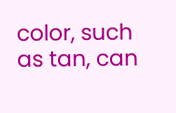color, such as tan, can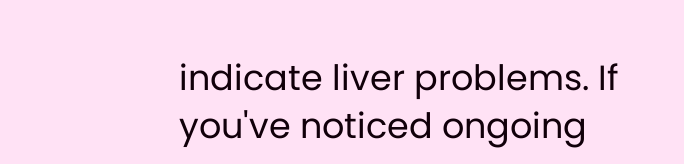indicate liver problems. If you've noticed ongoing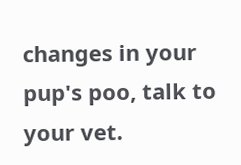changes in your pup's poo, talk to your vet.